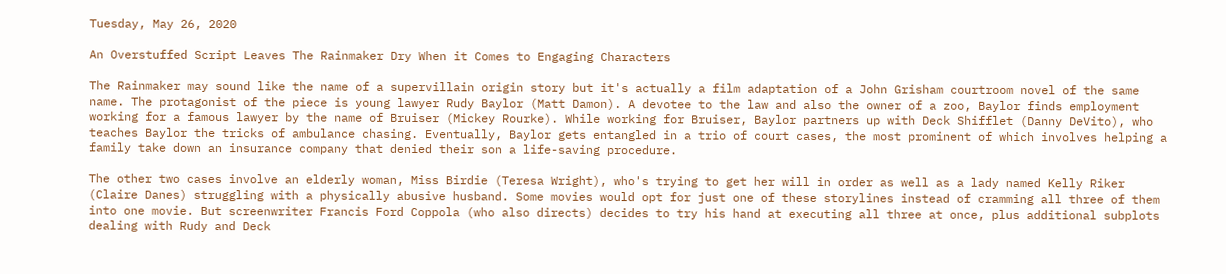Tuesday, May 26, 2020

An Overstuffed Script Leaves The Rainmaker Dry When it Comes to Engaging Characters

The Rainmaker may sound like the name of a supervillain origin story but it's actually a film adaptation of a John Grisham courtroom novel of the same name. The protagonist of the piece is young lawyer Rudy Baylor (Matt Damon). A devotee to the law and also the owner of a zoo, Baylor finds employment working for a famous lawyer by the name of Bruiser (Mickey Rourke). While working for Bruiser, Baylor partners up with Deck Shifflet (Danny DeVito), who teaches Baylor the tricks of ambulance chasing. Eventually, Baylor gets entangled in a trio of court cases, the most prominent of which involves helping a family take down an insurance company that denied their son a life-saving procedure.

The other two cases involve an elderly woman, Miss Birdie (Teresa Wright), who's trying to get her will in order as well as a lady named Kelly Riker (Claire Danes) struggling with a physically abusive husband. Some movies would opt for just one of these storylines instead of cramming all three of them into one movie. But screenwriter Francis Ford Coppola (who also directs) decides to try his hand at executing all three at once, plus additional subplots dealing with Rudy and Deck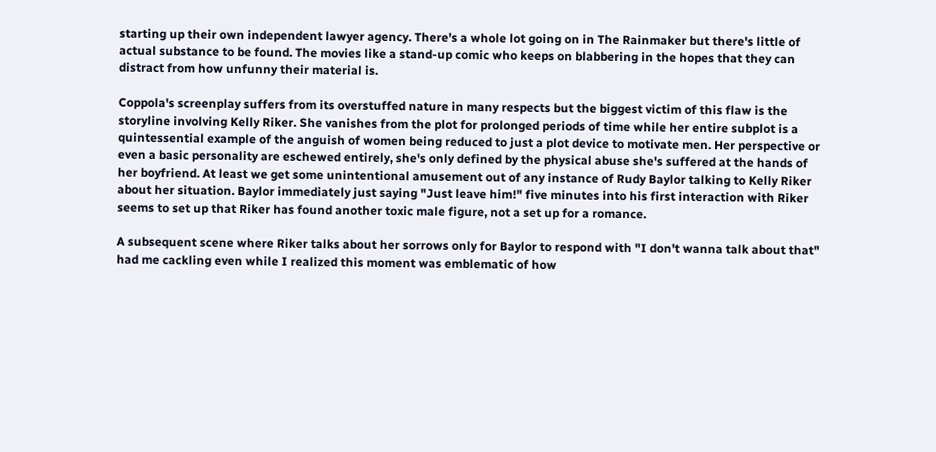starting up their own independent lawyer agency. There's a whole lot going on in The Rainmaker but there's little of actual substance to be found. The movies like a stand-up comic who keeps on blabbering in the hopes that they can distract from how unfunny their material is.

Coppola's screenplay suffers from its overstuffed nature in many respects but the biggest victim of this flaw is the storyline involving Kelly Riker. She vanishes from the plot for prolonged periods of time while her entire subplot is a quintessential example of the anguish of women being reduced to just a plot device to motivate men. Her perspective or even a basic personality are eschewed entirely, she's only defined by the physical abuse she's suffered at the hands of her boyfriend. At least we get some unintentional amusement out of any instance of Rudy Baylor talking to Kelly Riker about her situation. Baylor immediately just saying "Just leave him!" five minutes into his first interaction with Riker seems to set up that Riker has found another toxic male figure, not a set up for a romance.

A subsequent scene where Riker talks about her sorrows only for Baylor to respond with "I don't wanna talk about that" had me cackling even while I realized this moment was emblematic of how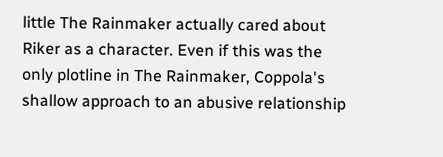little The Rainmaker actually cared about Riker as a character. Even if this was the only plotline in The Rainmaker, Coppola's shallow approach to an abusive relationship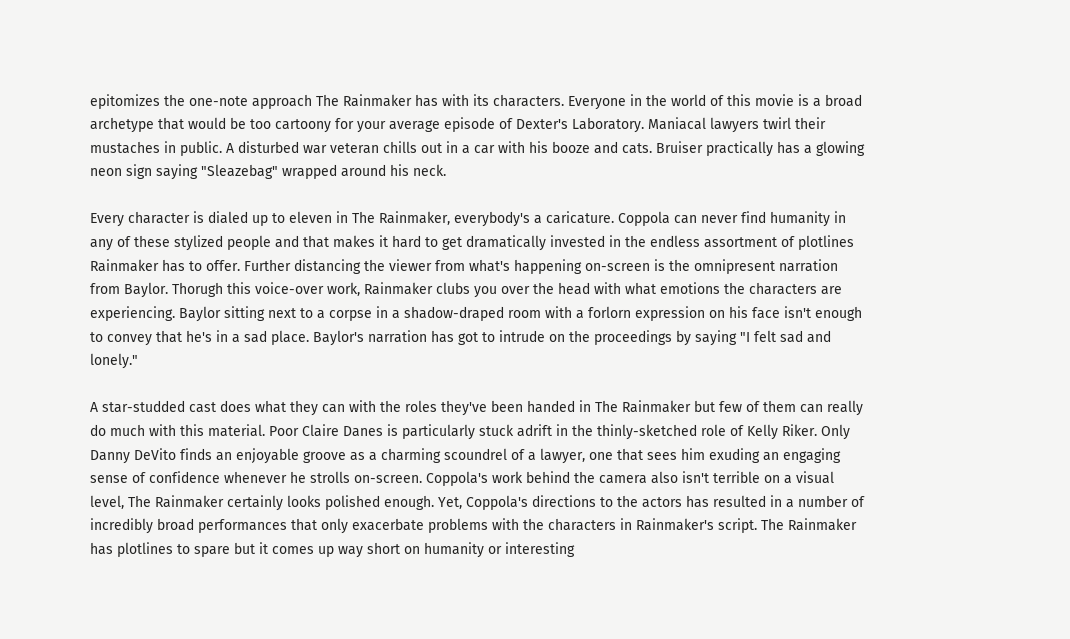epitomizes the one-note approach The Rainmaker has with its characters. Everyone in the world of this movie is a broad archetype that would be too cartoony for your average episode of Dexter's Laboratory. Maniacal lawyers twirl their mustaches in public. A disturbed war veteran chills out in a car with his booze and cats. Bruiser practically has a glowing neon sign saying "Sleazebag" wrapped around his neck.

Every character is dialed up to eleven in The Rainmaker, everybody's a caricature. Coppola can never find humanity in any of these stylized people and that makes it hard to get dramatically invested in the endless assortment of plotlines Rainmaker has to offer. Further distancing the viewer from what's happening on-screen is the omnipresent narration from Baylor. Thorugh this voice-over work, Rainmaker clubs you over the head with what emotions the characters are experiencing. Baylor sitting next to a corpse in a shadow-draped room with a forlorn expression on his face isn't enough to convey that he's in a sad place. Baylor's narration has got to intrude on the proceedings by saying "I felt sad and lonely."

A star-studded cast does what they can with the roles they've been handed in The Rainmaker but few of them can really do much with this material. Poor Claire Danes is particularly stuck adrift in the thinly-sketched role of Kelly Riker. Only Danny DeVito finds an enjoyable groove as a charming scoundrel of a lawyer, one that sees him exuding an engaging sense of confidence whenever he strolls on-screen. Coppola's work behind the camera also isn't terrible on a visual level, The Rainmaker certainly looks polished enough. Yet, Coppola's directions to the actors has resulted in a number of incredibly broad performances that only exacerbate problems with the characters in Rainmaker's script. The Rainmaker has plotlines to spare but it comes up way short on humanity or interesting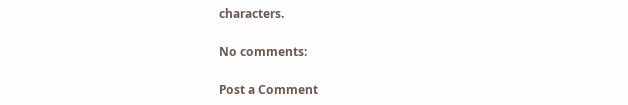characters.

No comments:

Post a Comment